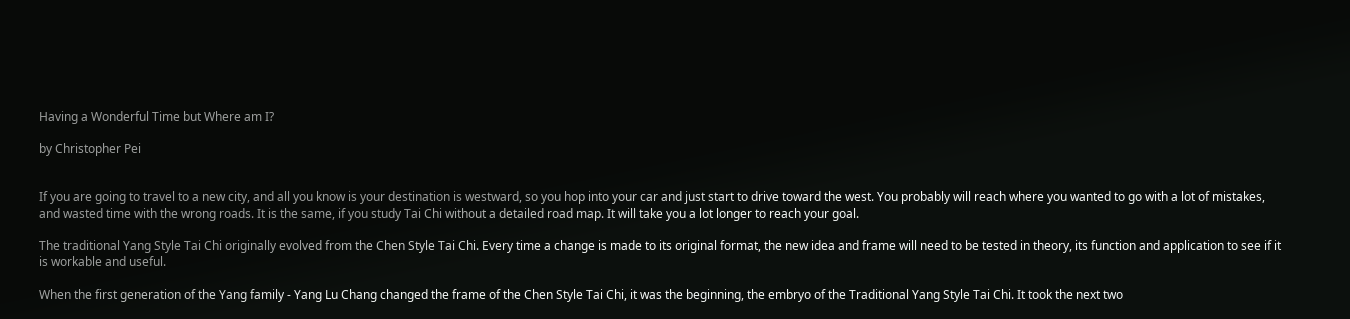Having a Wonderful Time but Where am I?

by Christopher Pei


If you are going to travel to a new city, and all you know is your destination is westward, so you hop into your car and just start to drive toward the west. You probably will reach where you wanted to go with a lot of mistakes, and wasted time with the wrong roads. It is the same, if you study Tai Chi without a detailed road map. It will take you a lot longer to reach your goal.

The traditional Yang Style Tai Chi originally evolved from the Chen Style Tai Chi. Every time a change is made to its original format, the new idea and frame will need to be tested in theory, its function and application to see if it is workable and useful.

When the first generation of the Yang family - Yang Lu Chang changed the frame of the Chen Style Tai Chi, it was the beginning, the embryo of the Traditional Yang Style Tai Chi. It took the next two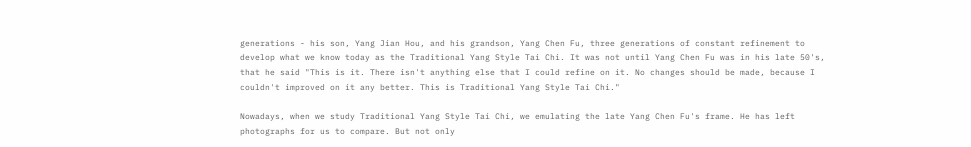generations - his son, Yang Jian Hou, and his grandson, Yang Chen Fu, three generations of constant refinement to develop what we know today as the Traditional Yang Style Tai Chi. It was not until Yang Chen Fu was in his late 50's, that he said "This is it. There isn't anything else that I could refine on it. No changes should be made, because I couldn't improved on it any better. This is Traditional Yang Style Tai Chi."

Nowadays, when we study Traditional Yang Style Tai Chi, we emulating the late Yang Chen Fu's frame. He has left photographs for us to compare. But not only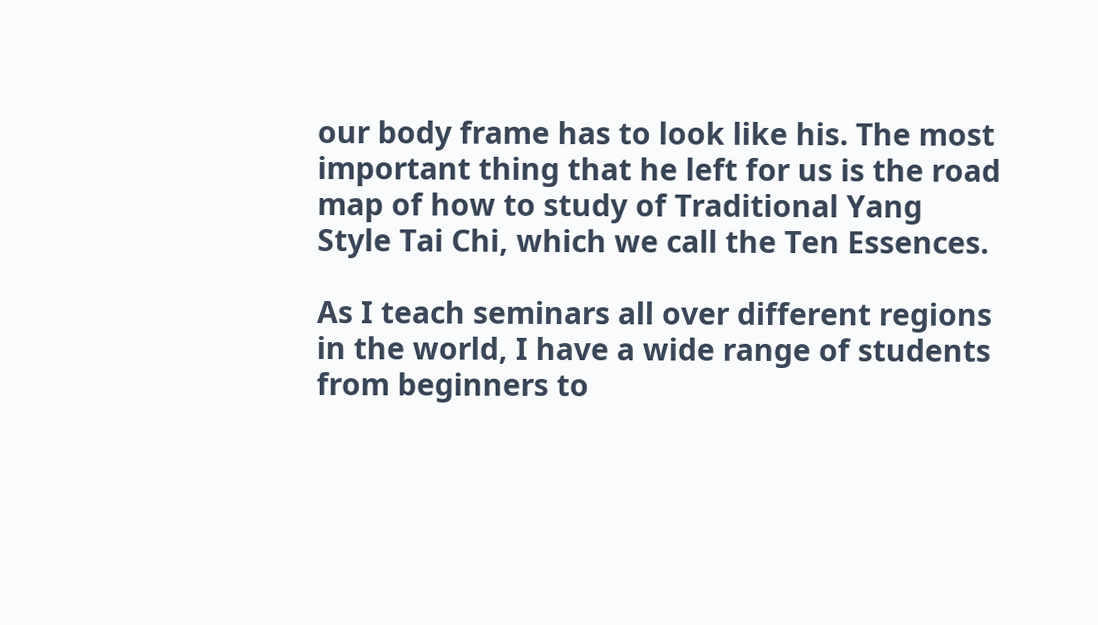our body frame has to look like his. The most important thing that he left for us is the road map of how to study of Traditional Yang Style Tai Chi, which we call the Ten Essences.

As I teach seminars all over different regions in the world, I have a wide range of students from beginners to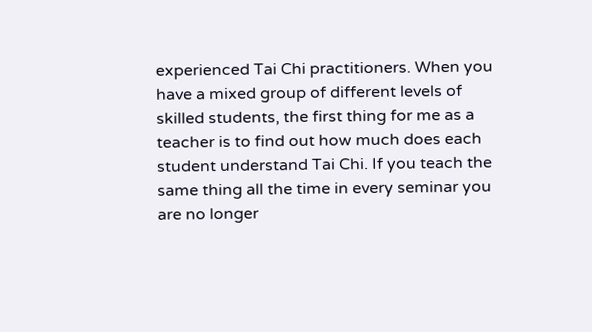experienced Tai Chi practitioners. When you have a mixed group of different levels of skilled students, the first thing for me as a teacher is to find out how much does each student understand Tai Chi. If you teach the same thing all the time in every seminar you are no longer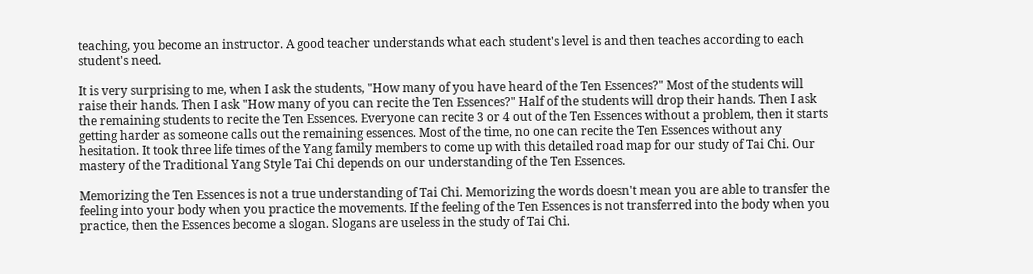teaching, you become an instructor. A good teacher understands what each student's level is and then teaches according to each student's need.

It is very surprising to me, when I ask the students, "How many of you have heard of the Ten Essences?" Most of the students will raise their hands. Then I ask "How many of you can recite the Ten Essences?" Half of the students will drop their hands. Then I ask the remaining students to recite the Ten Essences. Everyone can recite 3 or 4 out of the Ten Essences without a problem, then it starts getting harder as someone calls out the remaining essences. Most of the time, no one can recite the Ten Essences without any hesitation. It took three life times of the Yang family members to come up with this detailed road map for our study of Tai Chi. Our mastery of the Traditional Yang Style Tai Chi depends on our understanding of the Ten Essences.

Memorizing the Ten Essences is not a true understanding of Tai Chi. Memorizing the words doesn't mean you are able to transfer the feeling into your body when you practice the movements. If the feeling of the Ten Essences is not transferred into the body when you practice, then the Essences become a slogan. Slogans are useless in the study of Tai Chi.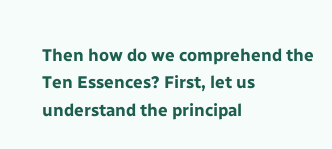Then how do we comprehend the Ten Essences? First, let us understand the principal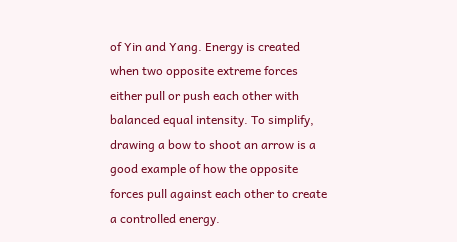of Yin and Yang. Energy is created when two opposite extreme forces either pull or push each other with balanced equal intensity. To simplify, drawing a bow to shoot an arrow is a good example of how the opposite forces pull against each other to create a controlled energy.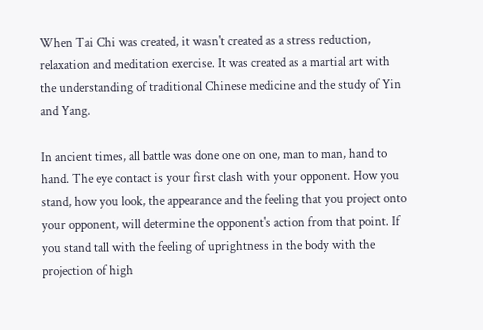When Tai Chi was created, it wasn't created as a stress reduction, relaxation and meditation exercise. It was created as a martial art with the understanding of traditional Chinese medicine and the study of Yin and Yang.

In ancient times, all battle was done one on one, man to man, hand to hand. The eye contact is your first clash with your opponent. How you stand, how you look, the appearance and the feeling that you project onto your opponent, will determine the opponent's action from that point. If you stand tall with the feeling of uprightness in the body with the projection of high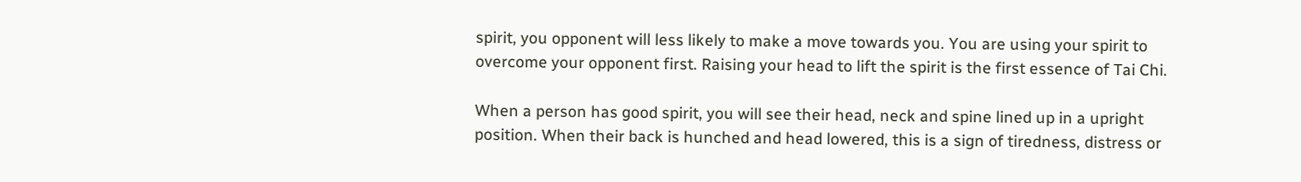spirit, you opponent will less likely to make a move towards you. You are using your spirit to overcome your opponent first. Raising your head to lift the spirit is the first essence of Tai Chi.

When a person has good spirit, you will see their head, neck and spine lined up in a upright position. When their back is hunched and head lowered, this is a sign of tiredness, distress or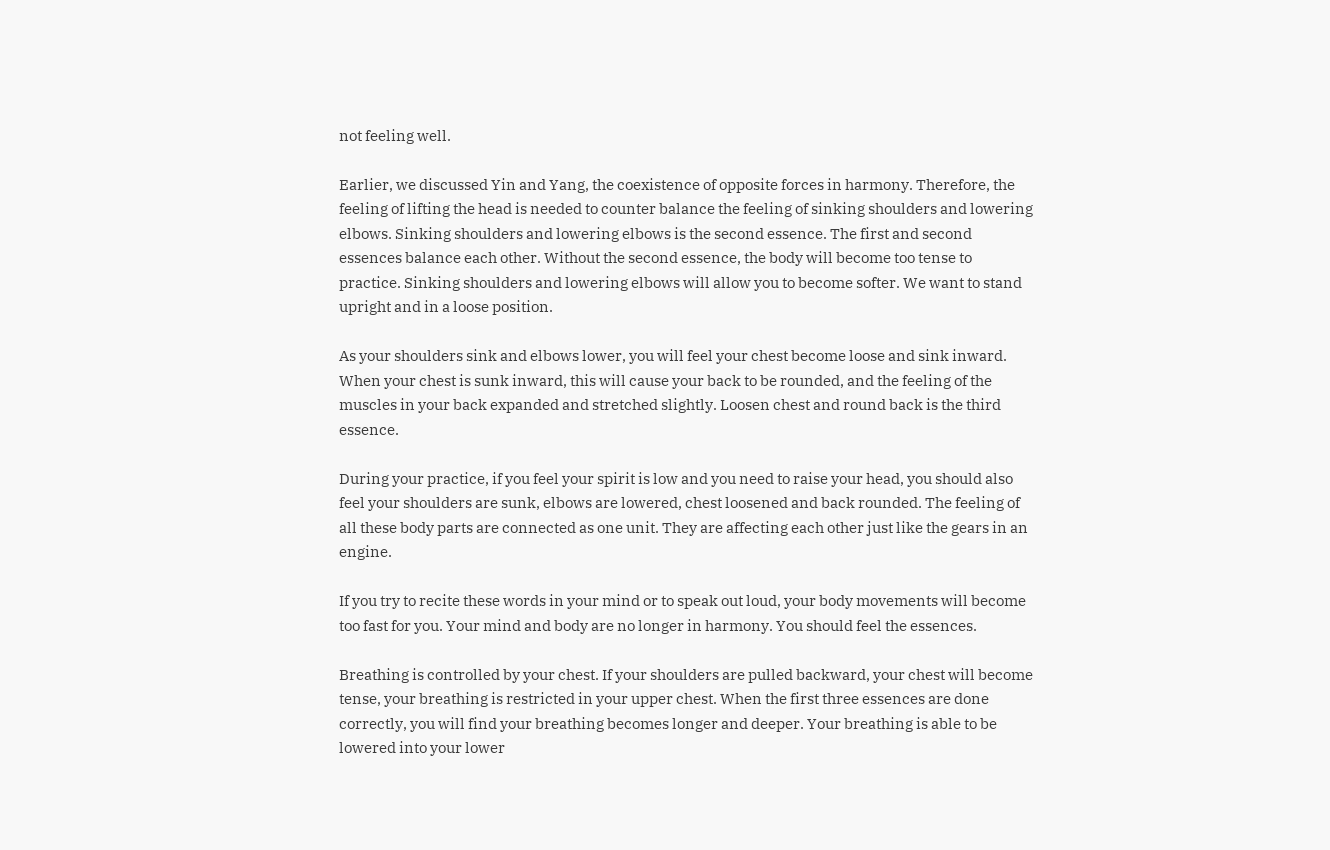not feeling well.

Earlier, we discussed Yin and Yang, the coexistence of opposite forces in harmony. Therefore, the feeling of lifting the head is needed to counter balance the feeling of sinking shoulders and lowering elbows. Sinking shoulders and lowering elbows is the second essence. The first and second essences balance each other. Without the second essence, the body will become too tense to practice. Sinking shoulders and lowering elbows will allow you to become softer. We want to stand upright and in a loose position.

As your shoulders sink and elbows lower, you will feel your chest become loose and sink inward. When your chest is sunk inward, this will cause your back to be rounded, and the feeling of the muscles in your back expanded and stretched slightly. Loosen chest and round back is the third essence.

During your practice, if you feel your spirit is low and you need to raise your head, you should also feel your shoulders are sunk, elbows are lowered, chest loosened and back rounded. The feeling of all these body parts are connected as one unit. They are affecting each other just like the gears in an engine.

If you try to recite these words in your mind or to speak out loud, your body movements will become too fast for you. Your mind and body are no longer in harmony. You should feel the essences.

Breathing is controlled by your chest. If your shoulders are pulled backward, your chest will become tense, your breathing is restricted in your upper chest. When the first three essences are done correctly, you will find your breathing becomes longer and deeper. Your breathing is able to be lowered into your lower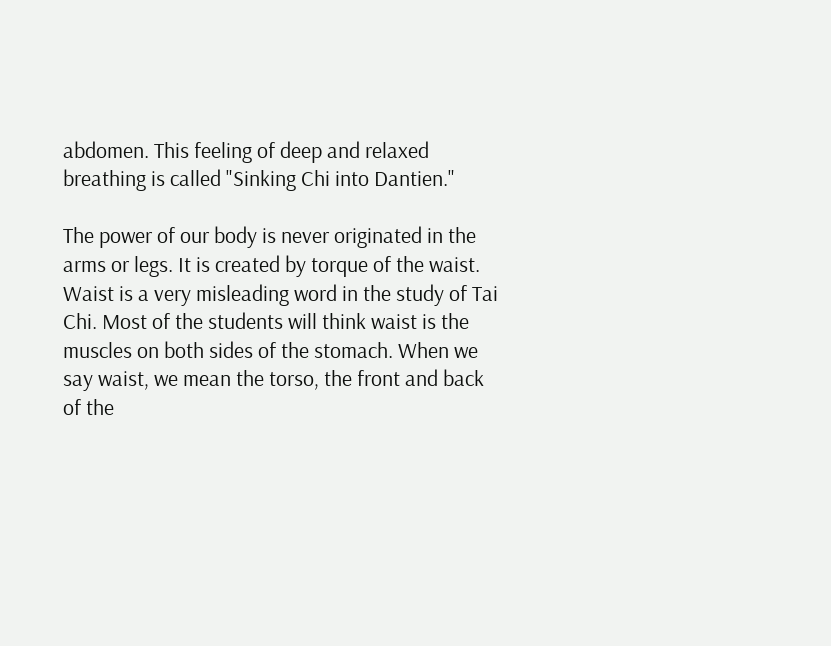abdomen. This feeling of deep and relaxed breathing is called "Sinking Chi into Dantien."

The power of our body is never originated in the arms or legs. It is created by torque of the waist. Waist is a very misleading word in the study of Tai Chi. Most of the students will think waist is the muscles on both sides of the stomach. When we say waist, we mean the torso, the front and back of the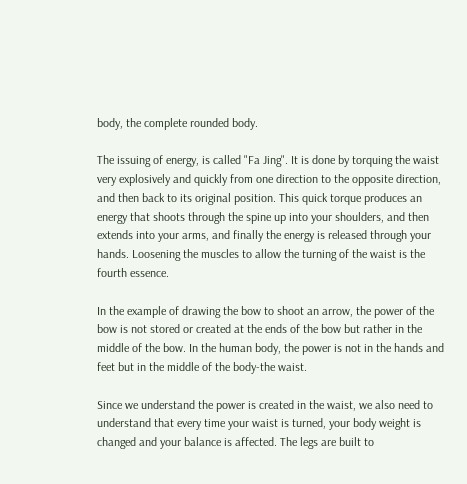body, the complete rounded body.

The issuing of energy, is called "Fa Jing". It is done by torquing the waist very explosively and quickly from one direction to the opposite direction, and then back to its original position. This quick torque produces an energy that shoots through the spine up into your shoulders, and then extends into your arms, and finally the energy is released through your hands. Loosening the muscles to allow the turning of the waist is the fourth essence.

In the example of drawing the bow to shoot an arrow, the power of the bow is not stored or created at the ends of the bow but rather in the middle of the bow. In the human body, the power is not in the hands and feet but in the middle of the body-the waist.

Since we understand the power is created in the waist, we also need to understand that every time your waist is turned, your body weight is changed and your balance is affected. The legs are built to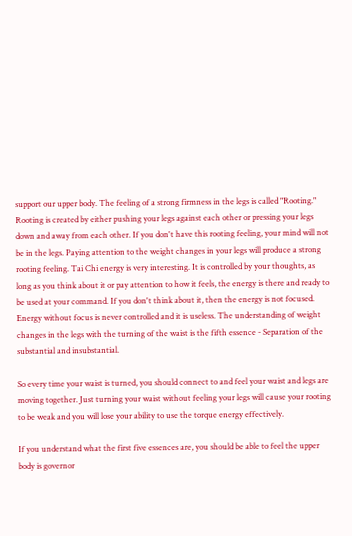support our upper body. The feeling of a strong firmness in the legs is called "Rooting." Rooting is created by either pushing your legs against each other or pressing your legs down and away from each other. If you don't have this rooting feeling, your mind will not be in the legs. Paying attention to the weight changes in your legs will produce a strong rooting feeling. Tai Chi energy is very interesting. It is controlled by your thoughts, as long as you think about it or pay attention to how it feels, the energy is there and ready to be used at your command. If you don't think about it, then the energy is not focused. Energy without focus is never controlled and it is useless. The understanding of weight changes in the legs with the turning of the waist is the fifth essence - Separation of the substantial and insubstantial.

So every time your waist is turned, you should connect to and feel your waist and legs are moving together. Just turning your waist without feeling your legs will cause your rooting to be weak and you will lose your ability to use the torque energy effectively.

If you understand what the first five essences are, you should be able to feel the upper body is governor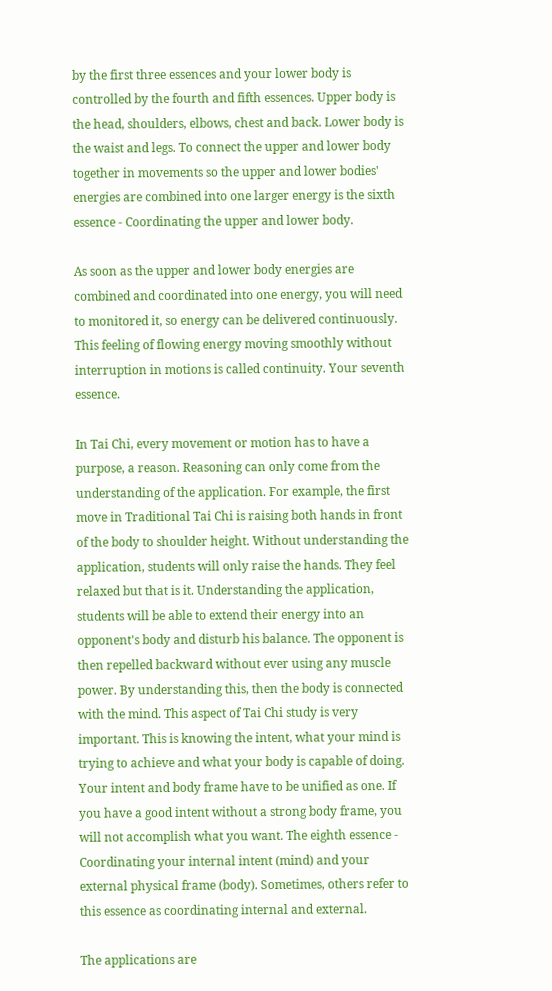by the first three essences and your lower body is controlled by the fourth and fifth essences. Upper body is the head, shoulders, elbows, chest and back. Lower body is the waist and legs. To connect the upper and lower body together in movements so the upper and lower bodies' energies are combined into one larger energy is the sixth essence - Coordinating the upper and lower body.

As soon as the upper and lower body energies are combined and coordinated into one energy, you will need to monitored it, so energy can be delivered continuously. This feeling of flowing energy moving smoothly without interruption in motions is called continuity. Your seventh essence.

In Tai Chi, every movement or motion has to have a purpose, a reason. Reasoning can only come from the understanding of the application. For example, the first move in Traditional Tai Chi is raising both hands in front of the body to shoulder height. Without understanding the application, students will only raise the hands. They feel relaxed but that is it. Understanding the application, students will be able to extend their energy into an opponent's body and disturb his balance. The opponent is then repelled backward without ever using any muscle power. By understanding this, then the body is connected with the mind. This aspect of Tai Chi study is very important. This is knowing the intent, what your mind is trying to achieve and what your body is capable of doing. Your intent and body frame have to be unified as one. If you have a good intent without a strong body frame, you will not accomplish what you want. The eighth essence - Coordinating your internal intent (mind) and your external physical frame (body). Sometimes, others refer to this essence as coordinating internal and external.

The applications are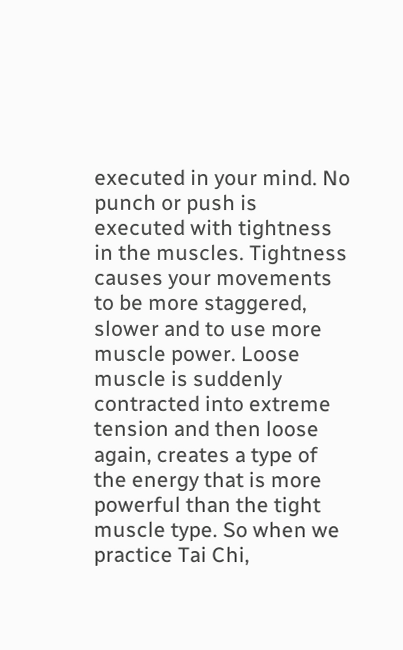executed in your mind. No punch or push is executed with tightness in the muscles. Tightness causes your movements to be more staggered, slower and to use more muscle power. Loose muscle is suddenly contracted into extreme tension and then loose again, creates a type of the energy that is more powerful than the tight muscle type. So when we practice Tai Chi,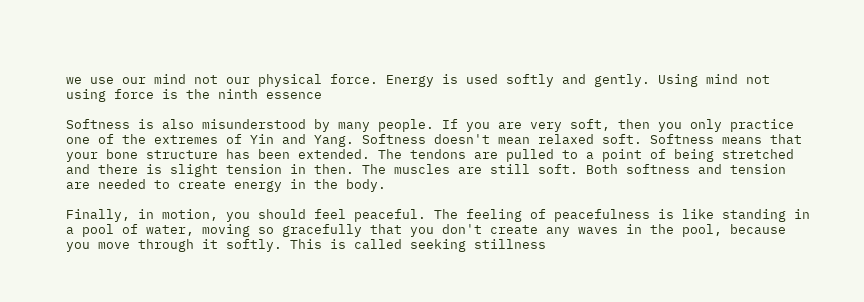we use our mind not our physical force. Energy is used softly and gently. Using mind not using force is the ninth essence

Softness is also misunderstood by many people. If you are very soft, then you only practice one of the extremes of Yin and Yang. Softness doesn't mean relaxed soft. Softness means that your bone structure has been extended. The tendons are pulled to a point of being stretched and there is slight tension in then. The muscles are still soft. Both softness and tension are needed to create energy in the body.

Finally, in motion, you should feel peaceful. The feeling of peacefulness is like standing in a pool of water, moving so gracefully that you don't create any waves in the pool, because you move through it softly. This is called seeking stillness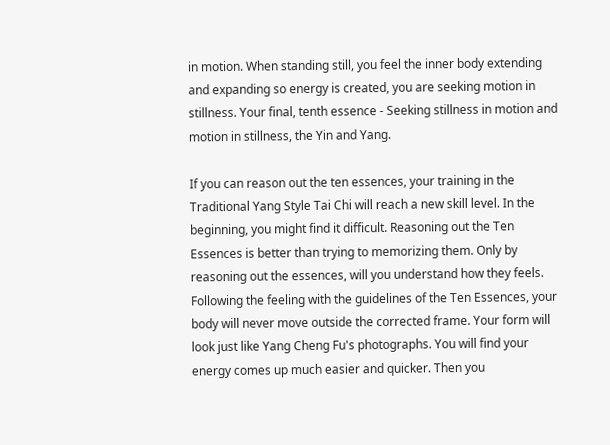in motion. When standing still, you feel the inner body extending and expanding so energy is created, you are seeking motion in stillness. Your final, tenth essence - Seeking stillness in motion and motion in stillness, the Yin and Yang.

If you can reason out the ten essences, your training in the Traditional Yang Style Tai Chi will reach a new skill level. In the beginning, you might find it difficult. Reasoning out the Ten Essences is better than trying to memorizing them. Only by reasoning out the essences, will you understand how they feels. Following the feeling with the guidelines of the Ten Essences, your body will never move outside the corrected frame. Your form will look just like Yang Cheng Fu's photographs. You will find your energy comes up much easier and quicker. Then you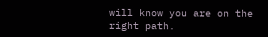will know you are on the right path.